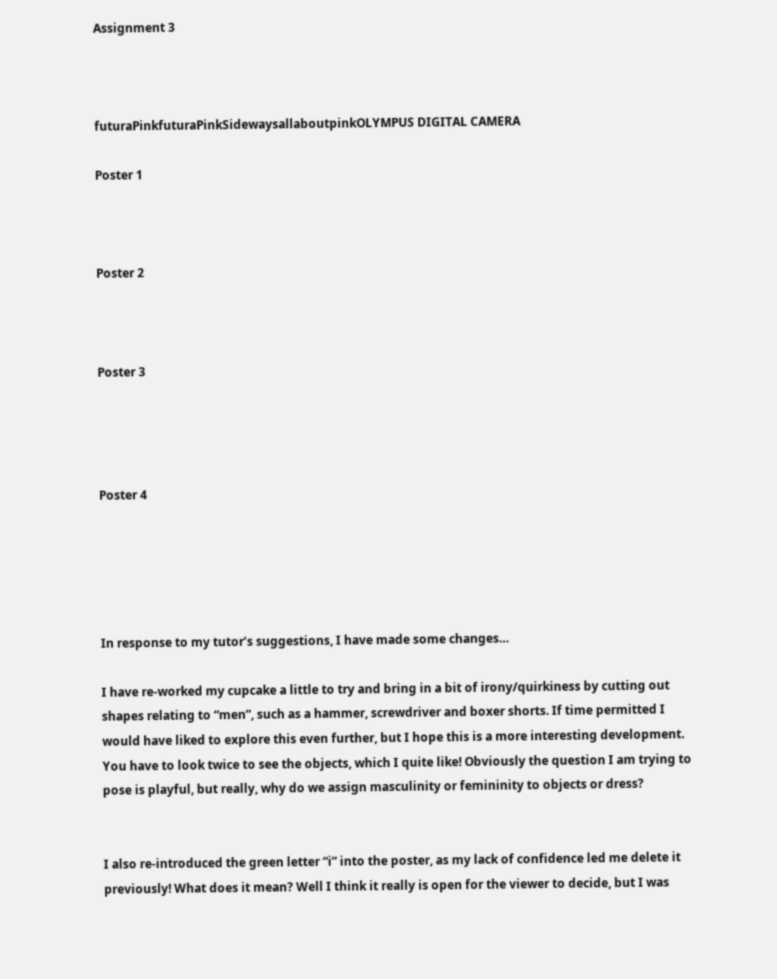Assignment 3



futuraPinkfuturaPinkSidewaysallaboutpinkOLYMPUS DIGITAL CAMERA

Poster 1



Poster 2



Poster 3




Poster 4





In response to my tutor’s suggestions, I have made some changes…

I have re-worked my cupcake a little to try and bring in a bit of irony/quirkiness by cutting out shapes relating to “men”, such as a hammer, screwdriver and boxer shorts. If time permitted I would have liked to explore this even further, but I hope this is a more interesting development. You have to look twice to see the objects, which I quite like! Obviously the question I am trying to pose is playful, but really, why do we assign masculinity or femininity to objects or dress?


I also re-introduced the green letter “i” into the poster, as my lack of confidence led me delete it previously! What does it mean? Well I think it really is open for the viewer to decide, but I was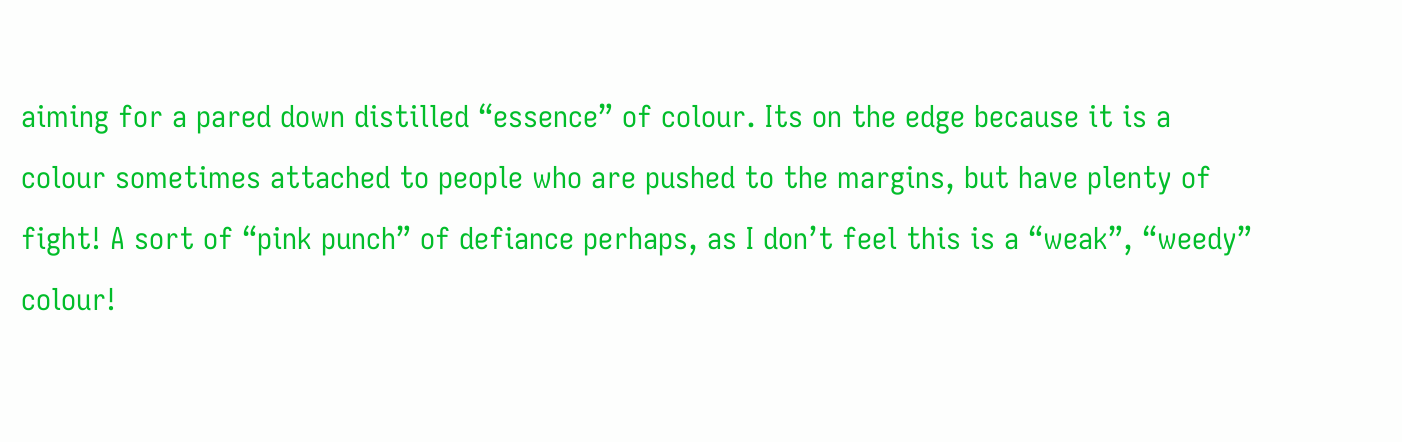aiming for a pared down distilled “essence” of colour. Its on the edge because it is a colour sometimes attached to people who are pushed to the margins, but have plenty of fight! A sort of “pink punch” of defiance perhaps, as I don’t feel this is a “weak”, “weedy” colour!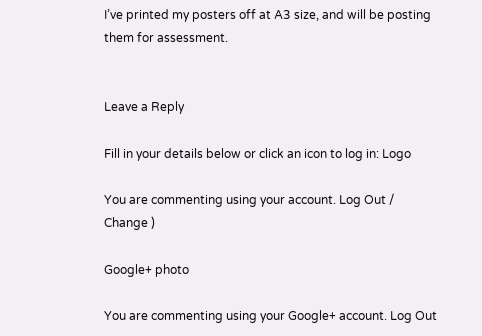I’ve printed my posters off at A3 size, and will be posting them for assessment.


Leave a Reply

Fill in your details below or click an icon to log in: Logo

You are commenting using your account. Log Out /  Change )

Google+ photo

You are commenting using your Google+ account. Log Out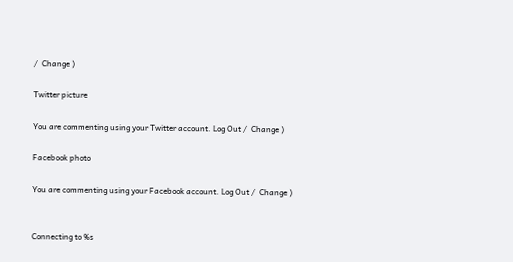/  Change )

Twitter picture

You are commenting using your Twitter account. Log Out /  Change )

Facebook photo

You are commenting using your Facebook account. Log Out /  Change )


Connecting to %s